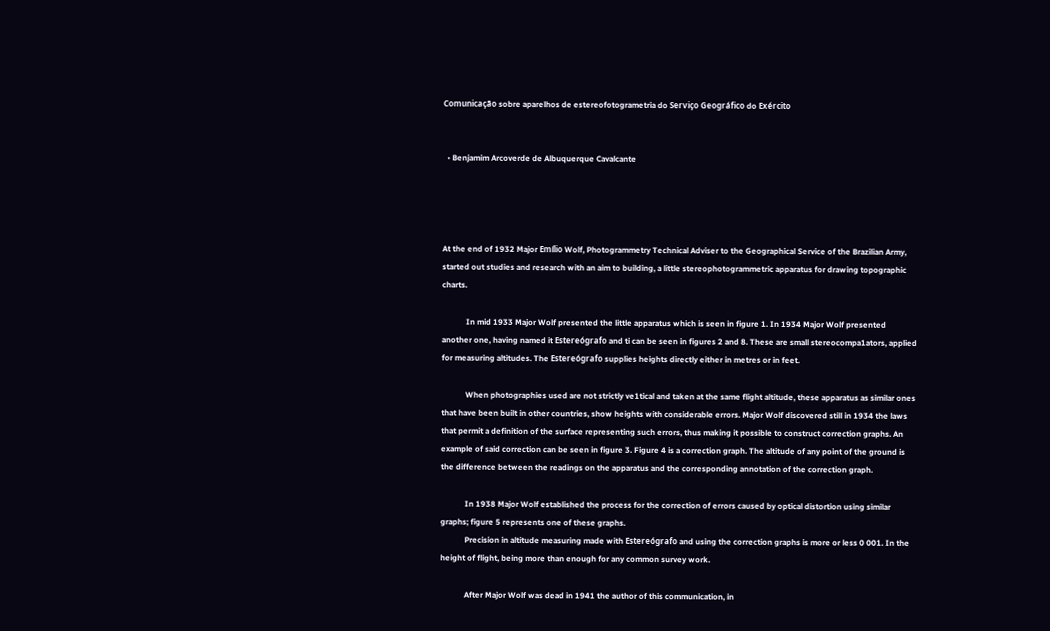Comunicação sobre aparelhos de estereofotogrametria do Serviço Geográfico do Exército


  • Benjamim Arcoverde de Albuquerque Cavalcante




At the end of 1932 Major Emílio Wolf, Photogrammetry Technical Adviser to the Geographical Service of the Brazilian Army, started out studies and research with an aim to building, a little stereophotogrammetric apparatus for drawing topographic charts.

            In mid 1933 Major Wolf presented the little apparatus which is seen in figure 1. In 1934 Major Wolf presented another one, having named it Estereógrafo and ti can be seen in figures 2 and 8. These are small stereocompa1ators, applied for measuring altitudes. The Estereógrafo supplies heights directly either in metres or in feet.

            When photographies used are not strictly ve1tical and taken at the same flight altitude, these apparatus as similar ones that have been built in other countries, show heights with considerable errors. Major Wolf discovered still in 1934 the laws that permit a definition of the surface representing such errors, thus making it possible to construct correction graphs. An example of said correction can be seen in figure 3. Figure 4 is a correction graph. The altitude of any point of the ground is the difference between the readings on the apparatus and the corresponding annotation of the correction graph.

            In 1938 Major Wolf established the process for the correction of errors caused by optical distortion using similar graphs; figure 5 represents one of these graphs.
            Precision in altitude measuring made with Estereógrafo and using the correction graphs is more or less 0 001. In the height of flight, being more than enough for any common survey work.

            After Major Wolf was dead in 1941 the author of this communication, in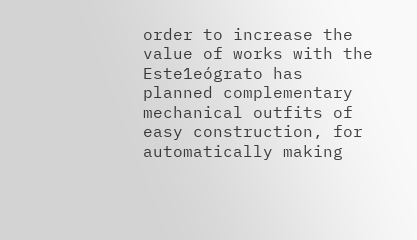order to increase the value of works with the Este1eógrato has planned complementary mechanical outfits of easy construction, for automatically making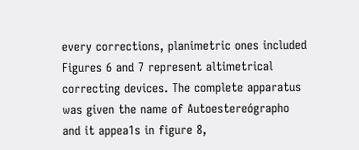every corrections, planimetric ones included Figures 6 and 7 represent altimetrical correcting devices. The complete apparatus was given the name of Autoestereógrapho and it appea1s in figure 8,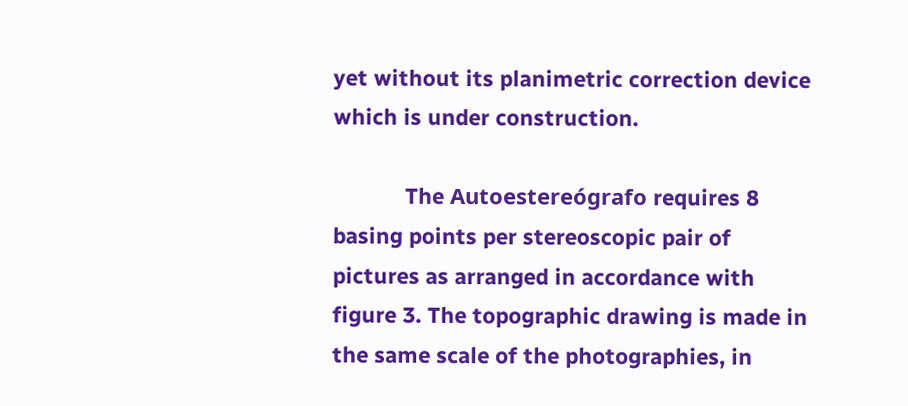yet without its planimetric correction device which is under construction.

            The Autoestereógrafo requires 8 basing points per stereoscopic pair of pictures as arranged in accordance with figure 3. The topographic drawing is made in the same scale of the photographies, in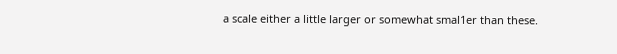a scale either a little larger or somewhat smal1er than these.